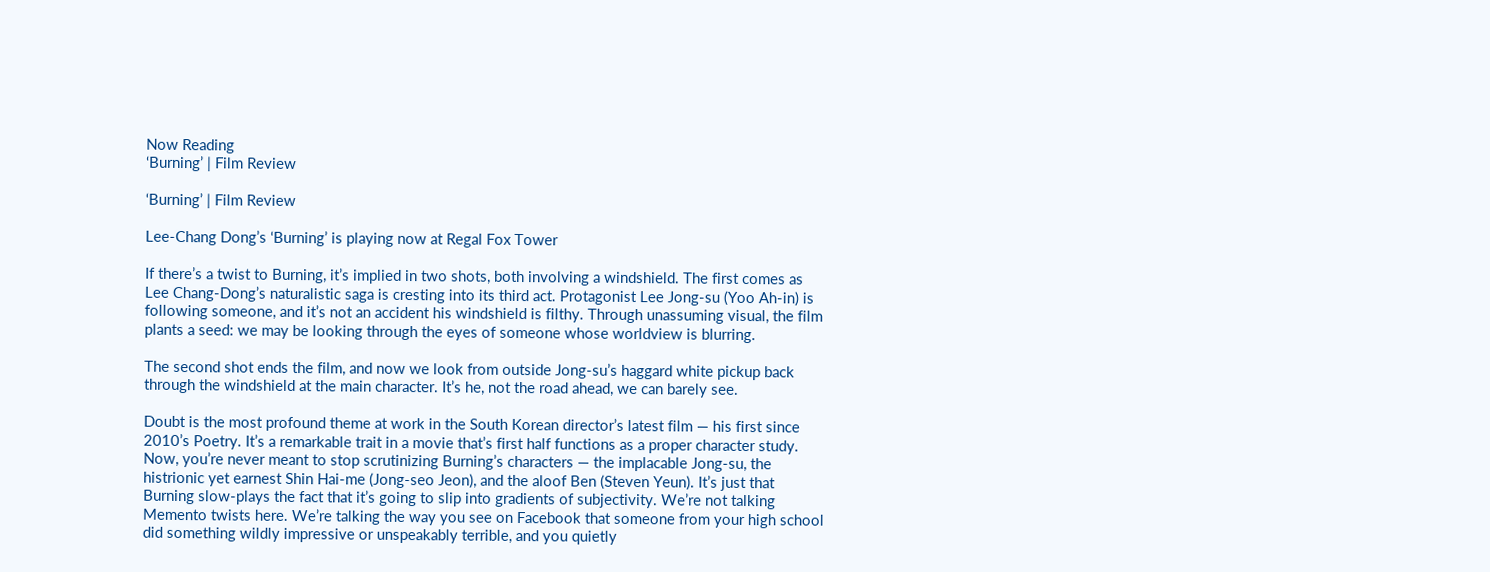Now Reading
‘Burning’ | Film Review

‘Burning’ | Film Review

Lee-Chang Dong’s ‘Burning’ is playing now at Regal Fox Tower

If there’s a twist to Burning, it’s implied in two shots, both involving a windshield. The first comes as Lee Chang-Dong’s naturalistic saga is cresting into its third act. Protagonist Lee Jong-su (Yoo Ah-in) is following someone, and it’s not an accident his windshield is filthy. Through unassuming visual, the film plants a seed: we may be looking through the eyes of someone whose worldview is blurring.

The second shot ends the film, and now we look from outside Jong-su’s haggard white pickup back through the windshield at the main character. It’s he, not the road ahead, we can barely see.

Doubt is the most profound theme at work in the South Korean director’s latest film — his first since 2010’s Poetry. It’s a remarkable trait in a movie that’s first half functions as a proper character study. Now, you’re never meant to stop scrutinizing Burning’s characters — the implacable Jong-su, the histrionic yet earnest Shin Hai-me (Jong-seo Jeon), and the aloof Ben (Steven Yeun). It’s just that Burning slow-plays the fact that it’s going to slip into gradients of subjectivity. We’re not talking Memento twists here. We’re talking the way you see on Facebook that someone from your high school did something wildly impressive or unspeakably terrible, and you quietly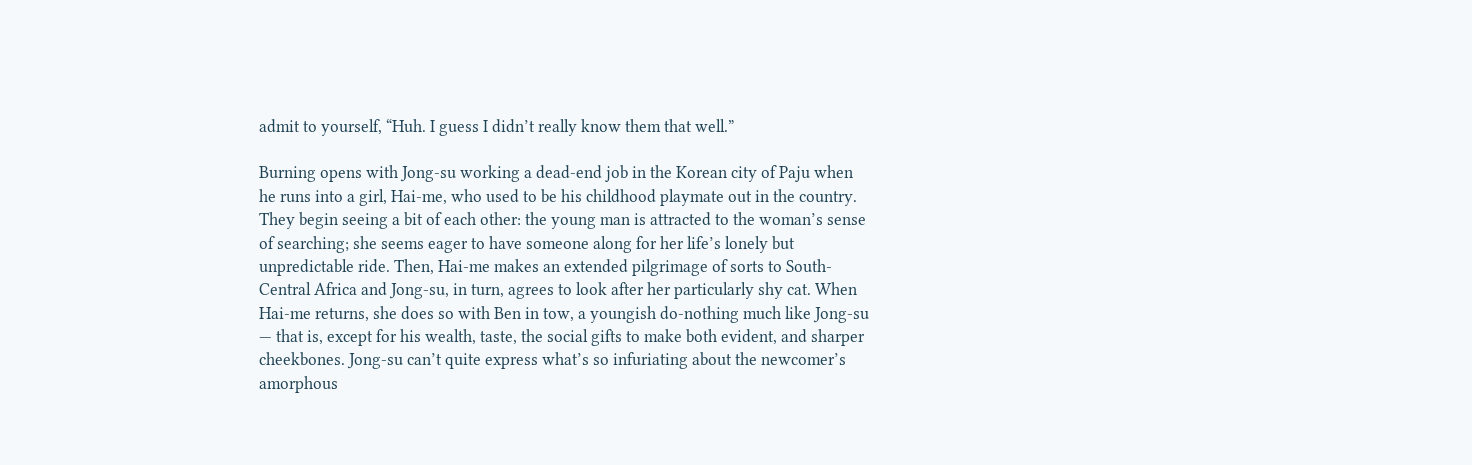admit to yourself, “Huh. I guess I didn’t really know them that well.”

Burning opens with Jong-su working a dead-end job in the Korean city of Paju when he runs into a girl, Hai-me, who used to be his childhood playmate out in the country. They begin seeing a bit of each other: the young man is attracted to the woman’s sense of searching; she seems eager to have someone along for her life’s lonely but unpredictable ride. Then, Hai-me makes an extended pilgrimage of sorts to South-Central Africa and Jong-su, in turn, agrees to look after her particularly shy cat. When Hai-me returns, she does so with Ben in tow, a youngish do-nothing much like Jong-su — that is, except for his wealth, taste, the social gifts to make both evident, and sharper cheekbones. Jong-su can’t quite express what’s so infuriating about the newcomer’s amorphous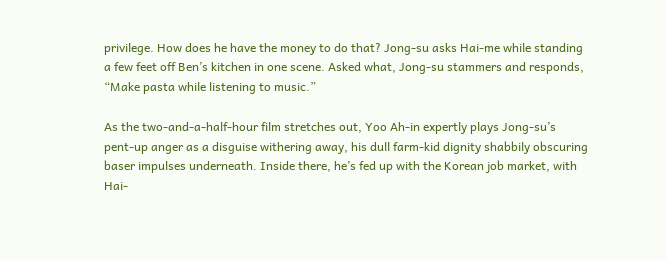privilege. How does he have the money to do that? Jong-su asks Hai-me while standing a few feet off Ben’s kitchen in one scene. Asked what, Jong-su stammers and responds, “Make pasta while listening to music.”

As the two-and-a-half-hour film stretches out, Yoo Ah-in expertly plays Jong-su’s pent-up anger as a disguise withering away, his dull farm-kid dignity shabbily obscuring baser impulses underneath. Inside there, he’s fed up with the Korean job market, with Hai-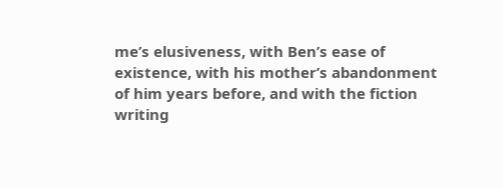me’s elusiveness, with Ben’s ease of existence, with his mother’s abandonment of him years before, and with the fiction writing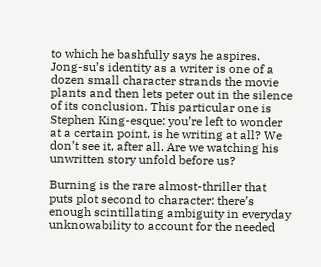to which he bashfully says he aspires. Jong-su’s identity as a writer is one of a dozen small character strands the movie plants and then lets peter out in the silence of its conclusion. This particular one is Stephen King-esque: you’re left to wonder at a certain point, is he writing at all? We don’t see it, after all. Are we watching his unwritten story unfold before us?

Burning is the rare almost-thriller that puts plot second to character: there’s enough scintillating ambiguity in everyday unknowability to account for the needed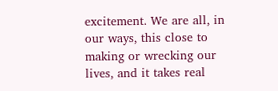excitement. We are all, in our ways, this close to making or wrecking our lives, and it takes real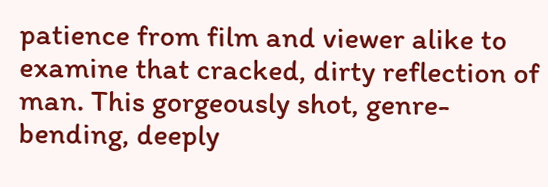patience from film and viewer alike to examine that cracked, dirty reflection of man. This gorgeously shot, genre-bending, deeply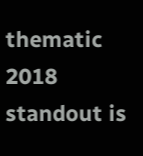thematic 2018 standout is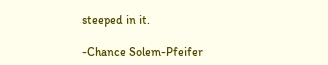steeped in it.

-Chance Solem-Pfeifer